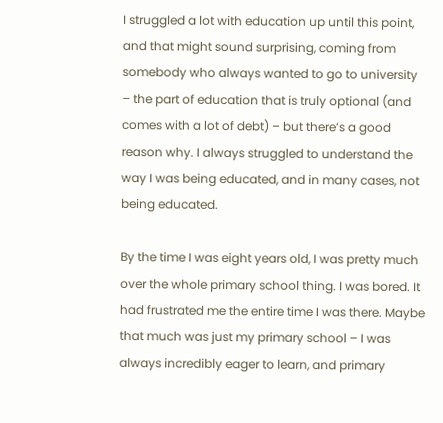I struggled a lot with education up until this point, and that might sound surprising, coming from somebody who always wanted to go to university – the part of education that is truly optional (and comes with a lot of debt) – but there’s a good reason why. I always struggled to understand the way I was being educated, and in many cases, not being educated.

By the time I was eight years old, I was pretty much over the whole primary school thing. I was bored. It had frustrated me the entire time I was there. Maybe that much was just my primary school – I was always incredibly eager to learn, and primary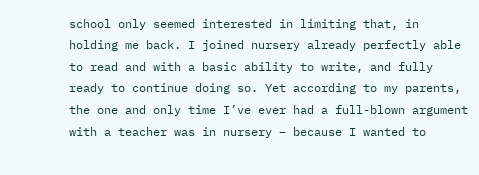school only seemed interested in limiting that, in holding me back. I joined nursery already perfectly able to read and with a basic ability to write, and fully ready to continue doing so. Yet according to my parents, the one and only time I’ve ever had a full-blown argument with a teacher was in nursery – because I wanted to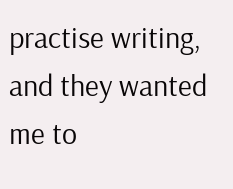practise writing, and they wanted me to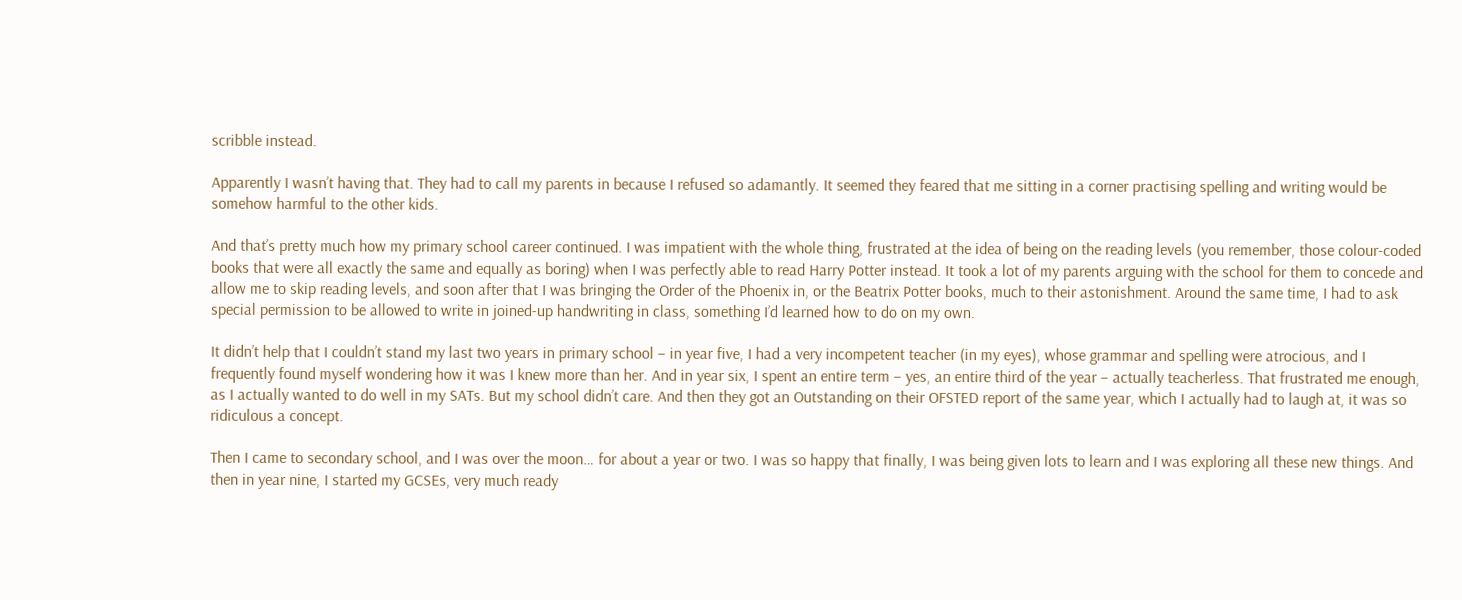scribble instead.

Apparently I wasn’t having that. They had to call my parents in because I refused so adamantly. It seemed they feared that me sitting in a corner practising spelling and writing would be somehow harmful to the other kids.

And that’s pretty much how my primary school career continued. I was impatient with the whole thing, frustrated at the idea of being on the reading levels (you remember, those colour-coded books that were all exactly the same and equally as boring) when I was perfectly able to read Harry Potter instead. It took a lot of my parents arguing with the school for them to concede and allow me to skip reading levels, and soon after that I was bringing the Order of the Phoenix in, or the Beatrix Potter books, much to their astonishment. Around the same time, I had to ask special permission to be allowed to write in joined-up handwriting in class, something I’d learned how to do on my own.

It didn’t help that I couldn’t stand my last two years in primary school – in year five, I had a very incompetent teacher (in my eyes), whose grammar and spelling were atrocious, and I frequently found myself wondering how it was I knew more than her. And in year six, I spent an entire term – yes, an entire third of the year – actually teacherless. That frustrated me enough, as I actually wanted to do well in my SATs. But my school didn’t care. And then they got an Outstanding on their OFSTED report of the same year, which I actually had to laugh at, it was so ridiculous a concept.

Then I came to secondary school, and I was over the moon… for about a year or two. I was so happy that finally, I was being given lots to learn and I was exploring all these new things. And then in year nine, I started my GCSEs, very much ready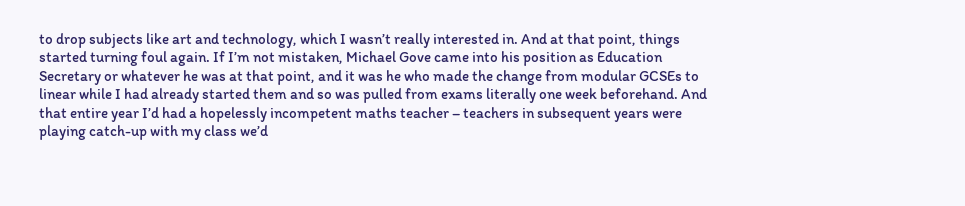to drop subjects like art and technology, which I wasn’t really interested in. And at that point, things started turning foul again. If I’m not mistaken, Michael Gove came into his position as Education Secretary or whatever he was at that point, and it was he who made the change from modular GCSEs to linear while I had already started them and so was pulled from exams literally one week beforehand. And that entire year I’d had a hopelessly incompetent maths teacher – teachers in subsequent years were playing catch-up with my class we’d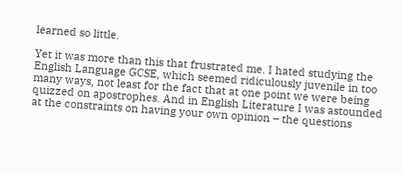learned so little.

Yet it was more than this that frustrated me. I hated studying the English Language GCSE, which seemed ridiculously juvenile in too many ways, not least for the fact that at one point we were being quizzed on apostrophes. And in English Literature I was astounded at the constraints on having your own opinion – the questions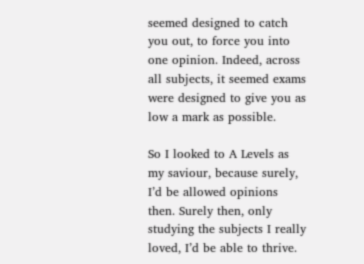seemed designed to catch you out, to force you into one opinion. Indeed, across all subjects, it seemed exams were designed to give you as low a mark as possible.

So I looked to A Levels as my saviour, because surely, I’d be allowed opinions then. Surely then, only studying the subjects I really loved, I’d be able to thrive.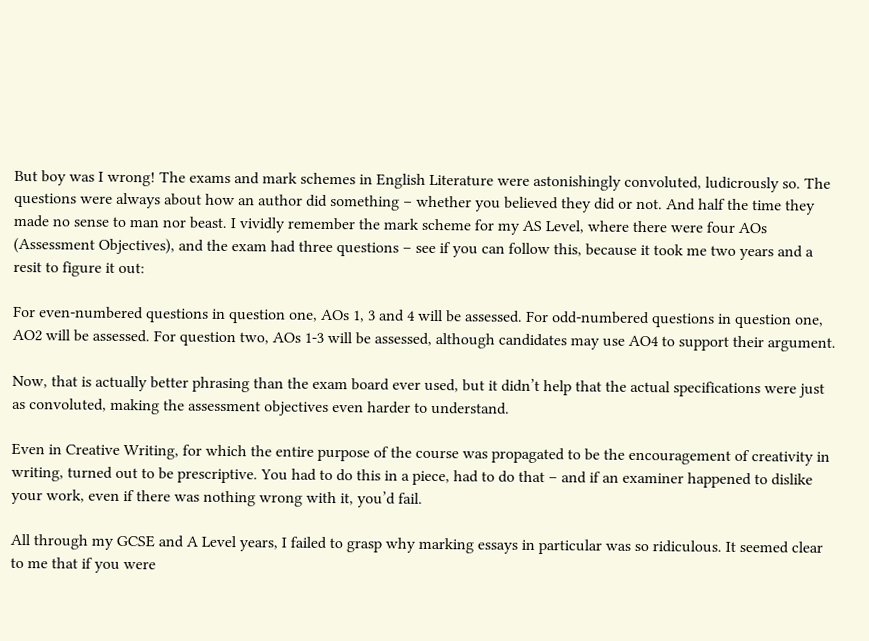But boy was I wrong! The exams and mark schemes in English Literature were astonishingly convoluted, ludicrously so. The questions were always about how an author did something – whether you believed they did or not. And half the time they made no sense to man nor beast. I vividly remember the mark scheme for my AS Level, where there were four AOs (Assessment Objectives), and the exam had three questions – see if you can follow this, because it took me two years and a resit to figure it out:

For even-numbered questions in question one, AOs 1, 3 and 4 will be assessed. For odd-numbered questions in question one, AO2 will be assessed. For question two, AOs 1-3 will be assessed, although candidates may use AO4 to support their argument.

Now, that is actually better phrasing than the exam board ever used, but it didn’t help that the actual specifications were just as convoluted, making the assessment objectives even harder to understand.

Even in Creative Writing, for which the entire purpose of the course was propagated to be the encouragement of creativity in writing, turned out to be prescriptive. You had to do this in a piece, had to do that – and if an examiner happened to dislike your work, even if there was nothing wrong with it, you’d fail.

All through my GCSE and A Level years, I failed to grasp why marking essays in particular was so ridiculous. It seemed clear to me that if you were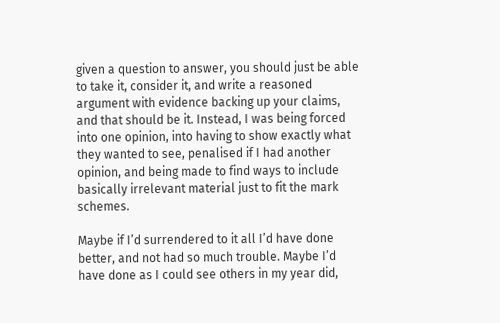given a question to answer, you should just be able to take it, consider it, and write a reasoned argument with evidence backing up your claims, and that should be it. Instead, I was being forced into one opinion, into having to show exactly what they wanted to see, penalised if I had another opinion, and being made to find ways to include basically irrelevant material just to fit the mark schemes.

Maybe if I’d surrendered to it all I’d have done better, and not had so much trouble. Maybe I’d have done as I could see others in my year did,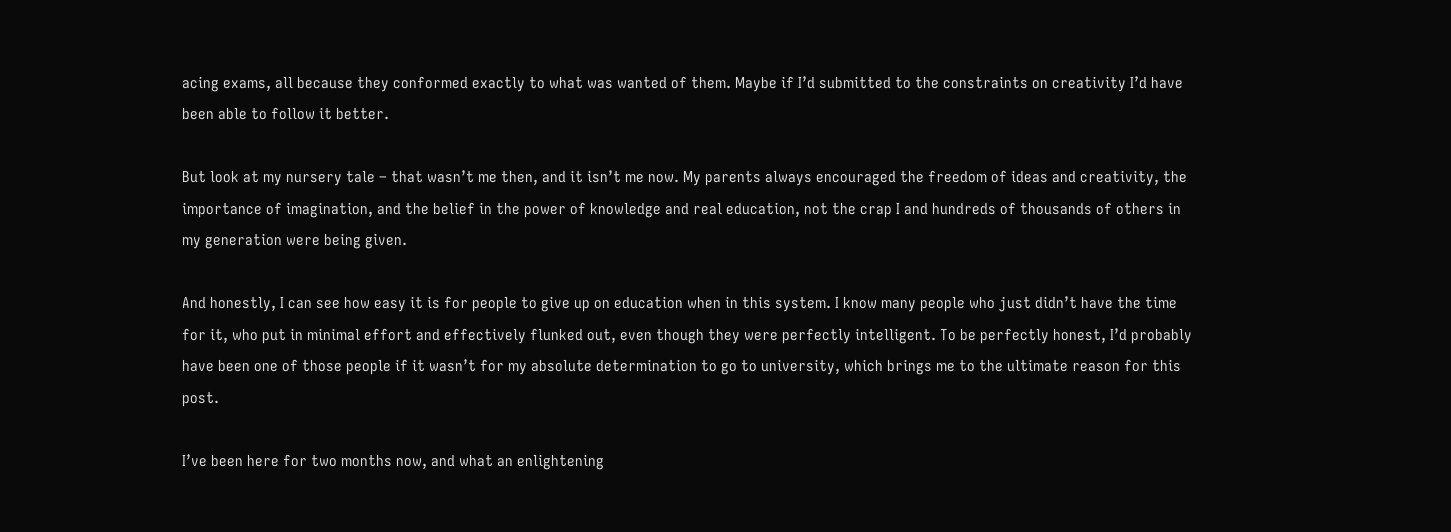acing exams, all because they conformed exactly to what was wanted of them. Maybe if I’d submitted to the constraints on creativity I’d have been able to follow it better.

But look at my nursery tale – that wasn’t me then, and it isn’t me now. My parents always encouraged the freedom of ideas and creativity, the importance of imagination, and the belief in the power of knowledge and real education, not the crap I and hundreds of thousands of others in my generation were being given.

And honestly, I can see how easy it is for people to give up on education when in this system. I know many people who just didn’t have the time for it, who put in minimal effort and effectively flunked out, even though they were perfectly intelligent. To be perfectly honest, I’d probably have been one of those people if it wasn’t for my absolute determination to go to university, which brings me to the ultimate reason for this post.

I’ve been here for two months now, and what an enlightening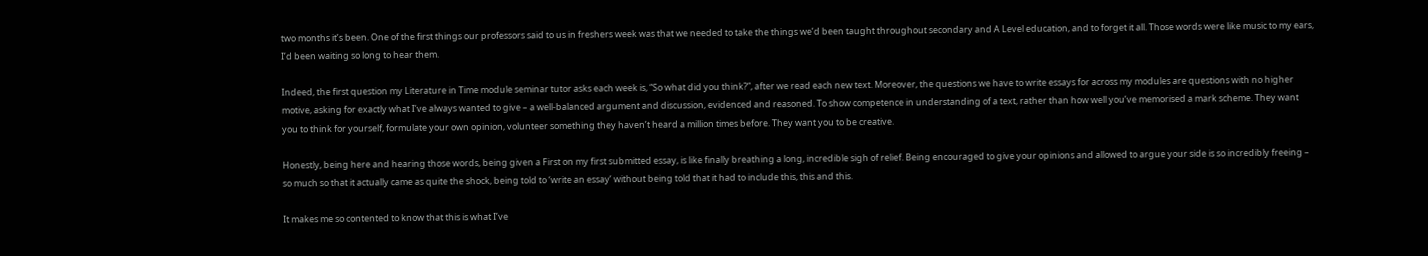two months it’s been. One of the first things our professors said to us in freshers week was that we needed to take the things we’d been taught throughout secondary and A Level education, and to forget it all. Those words were like music to my ears, I’d been waiting so long to hear them.

Indeed, the first question my Literature in Time module seminar tutor asks each week is, “So what did you think?”, after we read each new text. Moreover, the questions we have to write essays for across my modules are questions with no higher motive, asking for exactly what I’ve always wanted to give – a well-balanced argument and discussion, evidenced and reasoned. To show competence in understanding of a text, rather than how well you’ve memorised a mark scheme. They want you to think for yourself, formulate your own opinion, volunteer something they haven’t heard a million times before. They want you to be creative.

Honestly, being here and hearing those words, being given a First on my first submitted essay, is like finally breathing a long, incredible sigh of relief. Being encouraged to give your opinions and allowed to argue your side is so incredibly freeing – so much so that it actually came as quite the shock, being told to ‘write an essay’ without being told that it had to include this, this and this.

It makes me so contented to know that this is what I’ve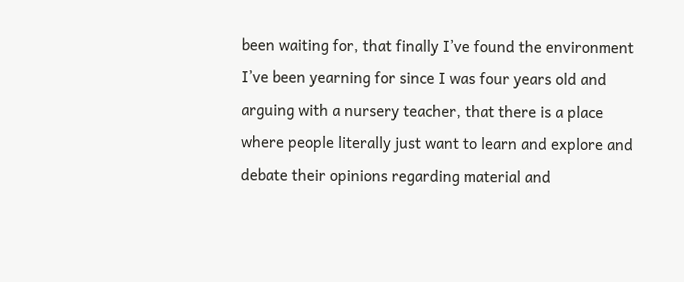been waiting for, that finally I’ve found the environment I’ve been yearning for since I was four years old and arguing with a nursery teacher, that there is a place where people literally just want to learn and explore and debate their opinions regarding material and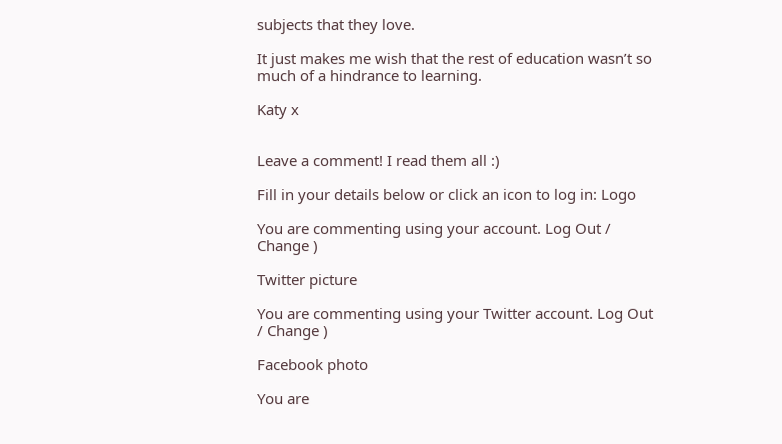subjects that they love.

It just makes me wish that the rest of education wasn’t so much of a hindrance to learning.

Katy x


Leave a comment! I read them all :)

Fill in your details below or click an icon to log in: Logo

You are commenting using your account. Log Out / Change )

Twitter picture

You are commenting using your Twitter account. Log Out / Change )

Facebook photo

You are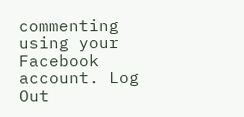commenting using your Facebook account. Log Out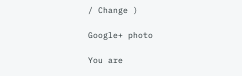/ Change )

Google+ photo

You are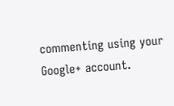commenting using your Google+ account.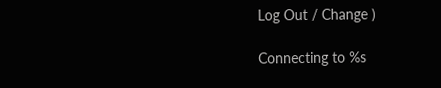Log Out / Change )

Connecting to %s